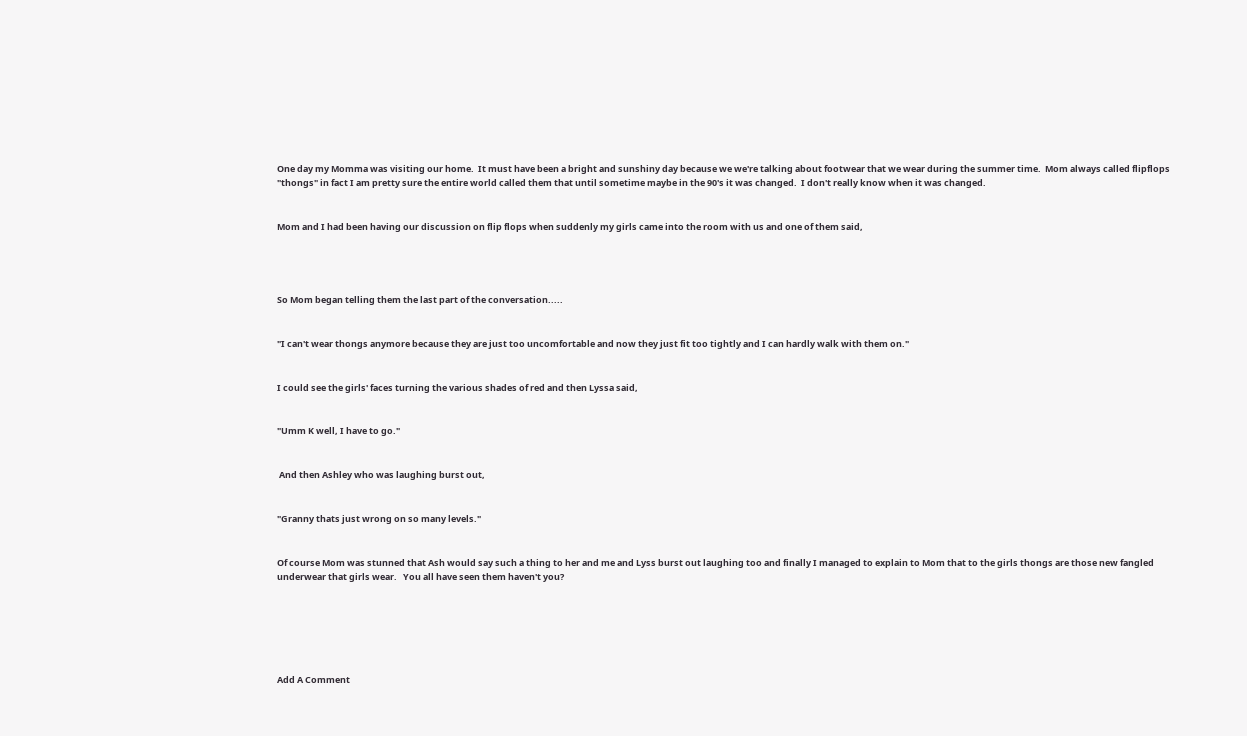One day my Momma was visiting our home.  It must have been a bright and sunshiny day because we we're talking about footwear that we wear during the summer time.  Mom always called flipflops "thongs" in fact I am pretty sure the entire world called them that until sometime maybe in the 90's it was changed.  I don't really know when it was changed.


Mom and I had been having our discussion on flip flops when suddenly my girls came into the room with us and one of them said,




So Mom began telling them the last part of the conversation.....


"I can't wear thongs anymore because they are just too uncomfortable and now they just fit too tightly and I can hardly walk with them on."


I could see the girls' faces turning the various shades of red and then Lyssa said,


"Umm K well, I have to go."


 And then Ashley who was laughing burst out,


"Granny thats just wrong on so many levels."


Of course Mom was stunned that Ash would say such a thing to her and me and Lyss burst out laughing too and finally I managed to explain to Mom that to the girls thongs are those new fangled underwear that girls wear.   You all have seen them haven't you?






Add A Comment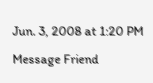Jun. 3, 2008 at 1:20 PM

Message Friend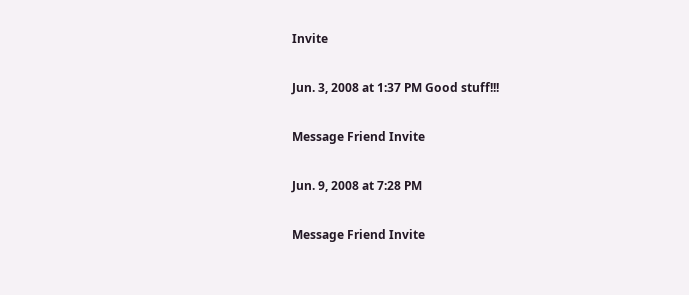Invite

Jun. 3, 2008 at 1:37 PM Good stuff!!!

Message Friend Invite

Jun. 9, 2008 at 7:28 PM

Message Friend Invite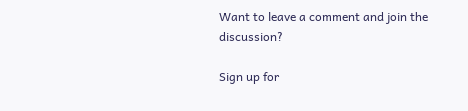Want to leave a comment and join the discussion?

Sign up for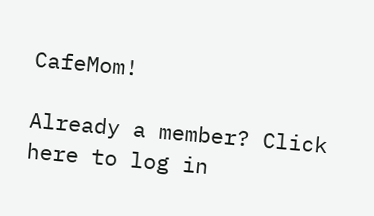CafeMom!

Already a member? Click here to log in